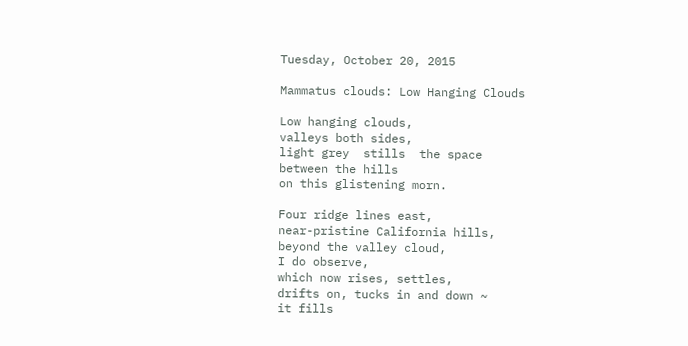Tuesday, October 20, 2015

Mammatus clouds: Low Hanging Clouds

Low hanging clouds,
valleys both sides,
light grey  stills  the space
between the hills
on this glistening morn.

Four ridge lines east,
near-pristine California hills,
beyond the valley cloud,
I do observe,
which now rises, settles,
drifts on, tucks in and down ~
it fills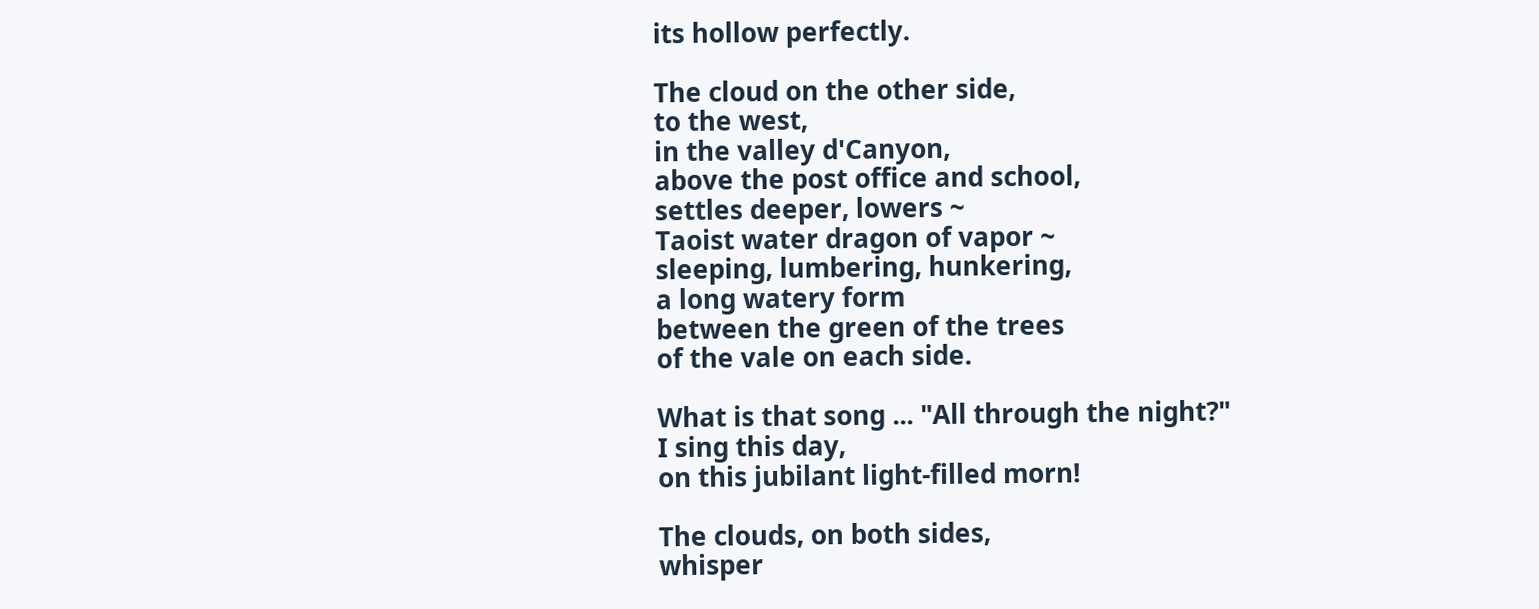its hollow perfectly.

The cloud on the other side,
to the west,
in the valley d'Canyon,
above the post office and school,
settles deeper, lowers ~
Taoist water dragon of vapor ~
sleeping, lumbering, hunkering,
a long watery form
between the green of the trees
of the vale on each side.

What is that song ... "All through the night?"
I sing this day,
on this jubilant light-filled morn!

The clouds, on both sides,
whisper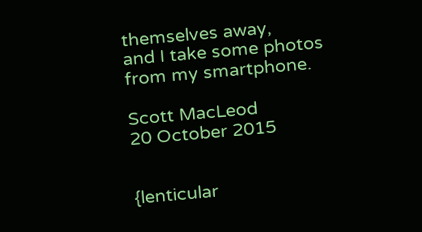themselves away,
and I take some photos
from my smartphone.

Scott MacLeod
20 October 2015


{lenticular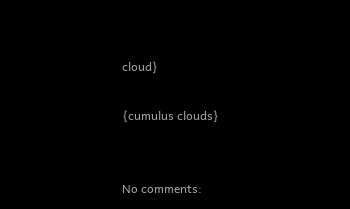cloud}

{cumulus clouds}


No comments: